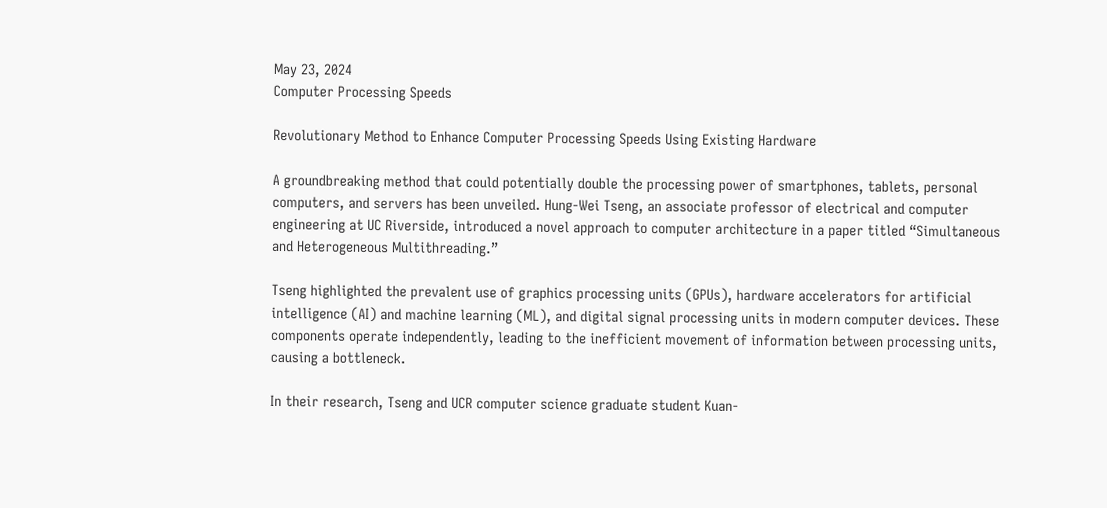May 23, 2024
Computer Processing Speeds

Revolutionary Method to Enhance Computer Processing Speeds Using Existing Hardware

A groundbreaking method that could potentially double the processing power of smartphones, tablets, personal computers, and servers has been unveiled. Hung-Wei Tseng, an associate professor of electrical and computer engineering at UC Riverside, introduced a novel approach to computer architecture in a paper titled “Simultaneous and Heterogeneous Multithreading.”

Tseng highlighted the prevalent use of graphics processing units (GPUs), hardware accelerators for artificial intelligence (AI) and machine learning (ML), and digital signal processing units in modern computer devices. These components operate independently, leading to the inefficient movement of information between processing units, causing a bottleneck.

In their research, Tseng and UCR computer science graduate student Kuan-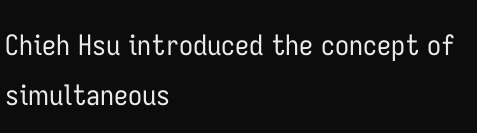Chieh Hsu introduced the concept of simultaneous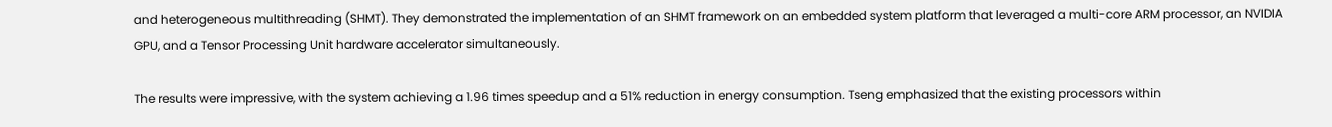and heterogeneous multithreading (SHMT). They demonstrated the implementation of an SHMT framework on an embedded system platform that leveraged a multi-core ARM processor, an NVIDIA GPU, and a Tensor Processing Unit hardware accelerator simultaneously.

The results were impressive, with the system achieving a 1.96 times speedup and a 51% reduction in energy consumption. Tseng emphasized that the existing processors within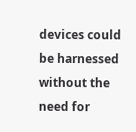devices could be harnessed without the need for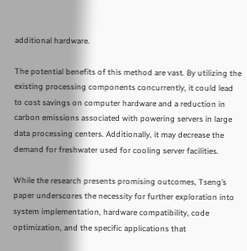additional hardware.

The potential benefits of this method are vast. By utilizing the existing processing components concurrently, it could lead to cost savings on computer hardware and a reduction in carbon emissions associated with powering servers in large data processing centers. Additionally, it may decrease the demand for freshwater used for cooling server facilities.

While the research presents promising outcomes, Tseng’s paper underscores the necessity for further exploration into system implementation, hardware compatibility, code optimization, and the specific applications that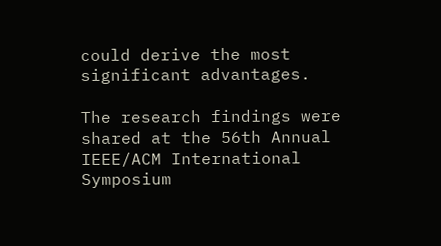could derive the most significant advantages.

The research findings were shared at the 56th Annual IEEE/ACM International Symposium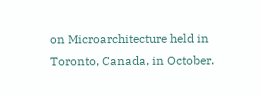on Microarchitecture held in Toronto, Canada, in October.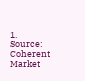1. Source: Coherent Market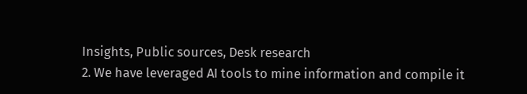Insights, Public sources, Desk research
2. We have leveraged AI tools to mine information and compile it